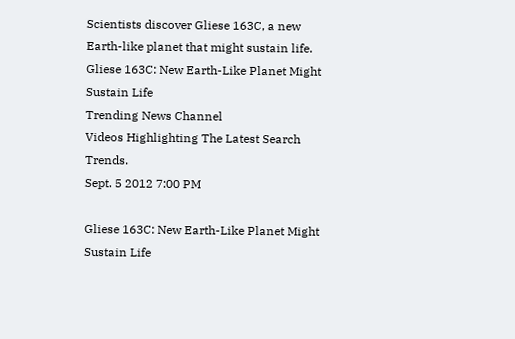Scientists discover Gliese 163C, a new Earth-like planet that might sustain life.
Gliese 163C: New Earth-Like Planet Might Sustain Life
Trending News Channel
Videos Highlighting The Latest Search Trends.
Sept. 5 2012 7:00 PM

Gliese 163C: New Earth-Like Planet Might Sustain Life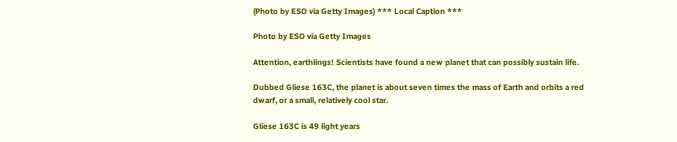(Photo by ESO via Getty Images) *** Local Caption ***

Photo by ESO via Getty Images

Attention, earthlings! Scientists have found a new planet that can possibly sustain life.

Dubbed Gliese 163C, the planet is about seven times the mass of Earth and orbits a red dwarf, or a small, relatively cool star.

Gliese 163C is 49 light years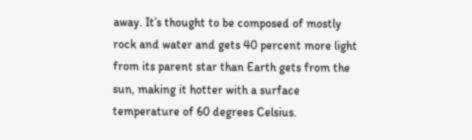away. It’s thought to be composed of mostly rock and water and gets 40 percent more light from its parent star than Earth gets from the sun, making it hotter with a surface temperature of 60 degrees Celsius.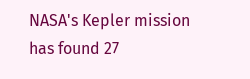NASA's Kepler mission has found 27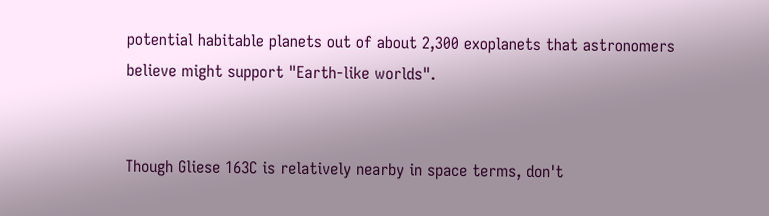potential habitable planets out of about 2,300 exoplanets that astronomers believe might support "Earth-like worlds".


Though Gliese 163C is relatively nearby in space terms, don't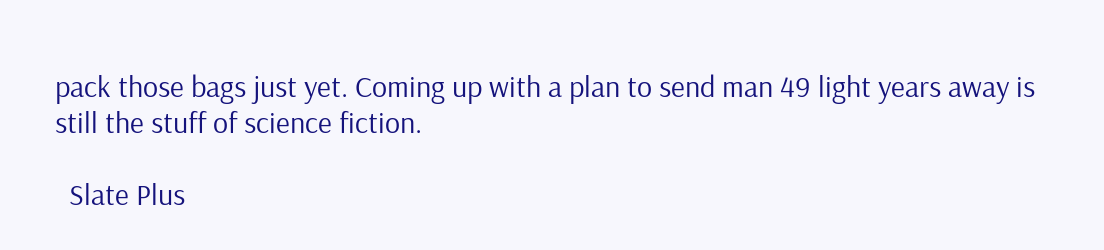pack those bags just yet. Coming up with a plan to send man 49 light years away is still the stuff of science fiction.

  Slate Plus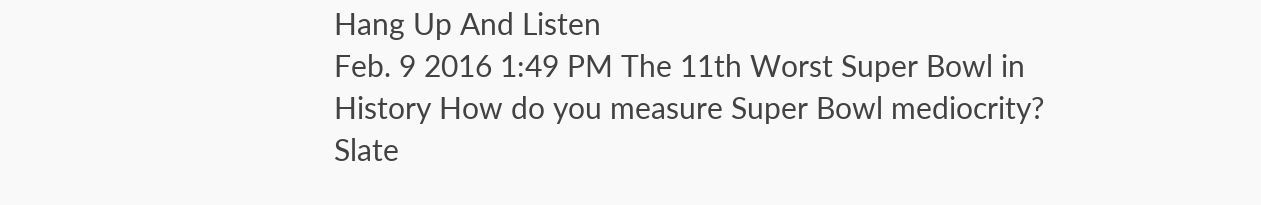Hang Up And Listen
Feb. 9 2016 1:49 PM The 11th Worst Super Bowl in History How do you measure Super Bowl mediocrity? Slate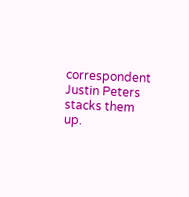correspondent Justin Peters stacks them up.